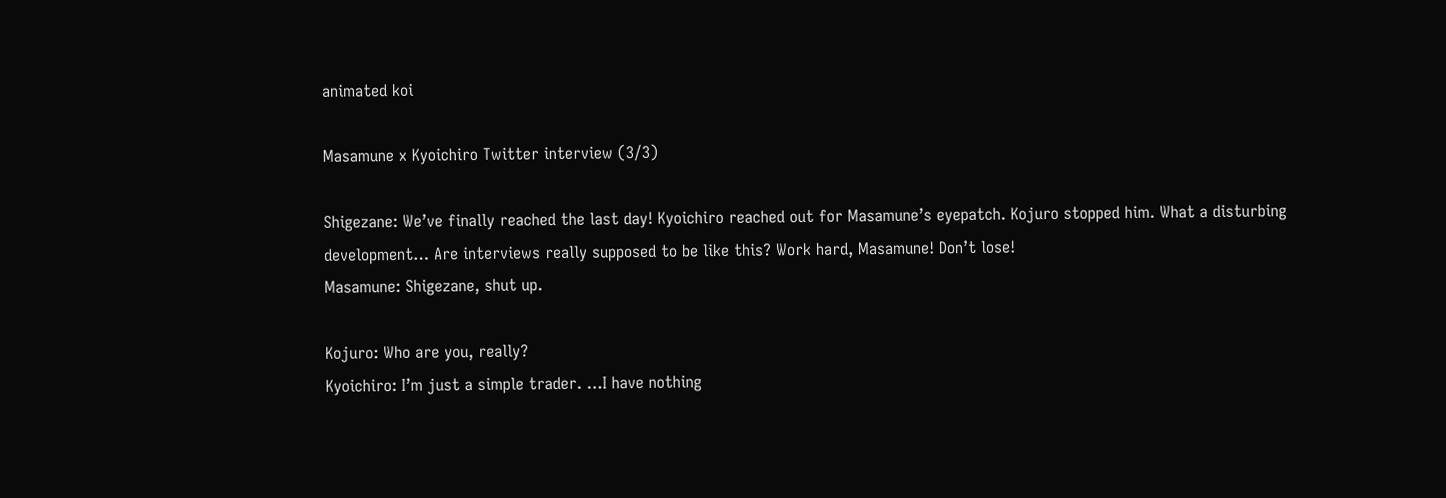animated koi

Masamune x Kyoichiro Twitter interview (3/3)

Shigezane: We’ve finally reached the last day! Kyoichiro reached out for Masamune’s eyepatch. Kojuro stopped him. What a disturbing development… Are interviews really supposed to be like this? Work hard, Masamune! Don’t lose!
Masamune: Shigezane, shut up.

Kojuro: Who are you, really?
Kyoichiro: I’m just a simple trader. …I have nothing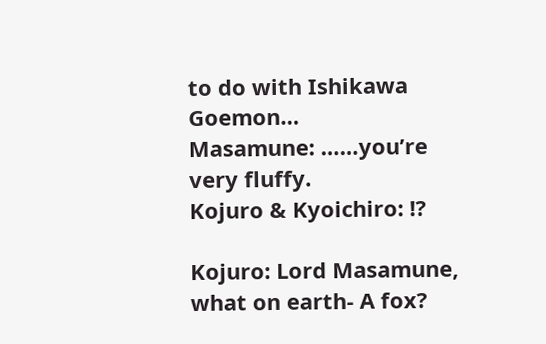to do with Ishikawa Goemon…
Masamune: ……you’re very fluffy.
Kojuro & Kyoichiro: !?

Kojuro: Lord Masamune, what on earth- A fox?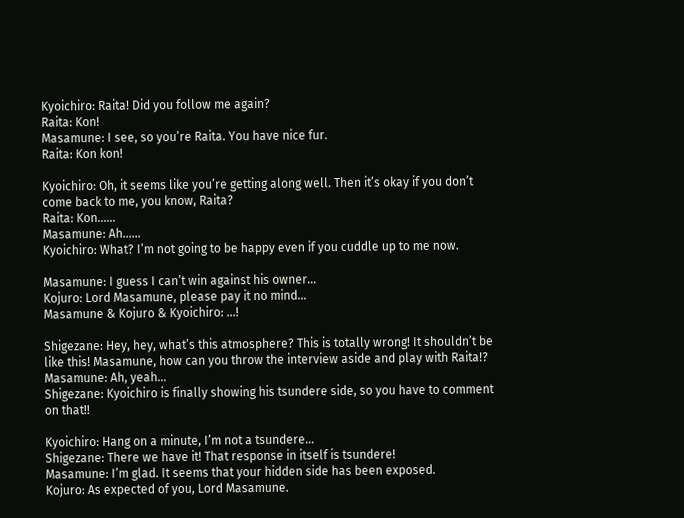Kyoichiro: Raita! Did you follow me again?
Raita: Kon!
Masamune: I see, so you’re Raita. You have nice fur.
Raita: Kon kon!

Kyoichiro: Oh, it seems like you’re getting along well. Then it’s okay if you don’t come back to me, you know, Raita?
Raita: Kon……
Masamune: Ah……
Kyoichiro: What? I’m not going to be happy even if you cuddle up to me now.

Masamune: I guess I can’t win against his owner…
Kojuro: Lord Masamune, please pay it no mind…
Masamune & Kojuro & Kyoichiro: …!

Shigezane: Hey, hey, what’s this atmosphere? This is totally wrong! It shouldn’t be like this! Masamune, how can you throw the interview aside and play with Raita!?
Masamune: Ah, yeah…
Shigezane: Kyoichiro is finally showing his tsundere side, so you have to comment on that!!

Kyoichiro: Hang on a minute, I’m not a tsundere…
Shigezane: There we have it! That response in itself is tsundere!
Masamune: I’m glad. It seems that your hidden side has been exposed.
Kojuro: As expected of you, Lord Masamune.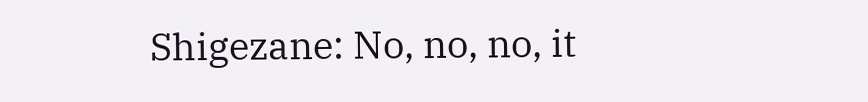Shigezane: No, no, no, it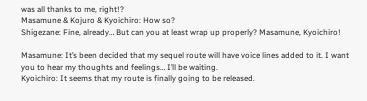was all thanks to me, right!?
Masamune & Kojuro & Kyoichiro: How so?
Shigezane: Fine, already… But can you at least wrap up properly? Masamune, Kyoichiro!

Masamune: It’s been decided that my sequel route will have voice lines added to it. I want you to hear my thoughts and feelings… I’ll be waiting.
Kyoichiro: It seems that my route is finally going to be released.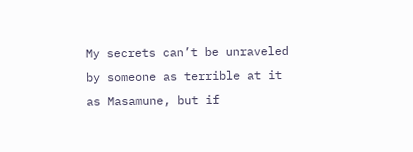My secrets can’t be unraveled by someone as terrible at it as Masamune, but if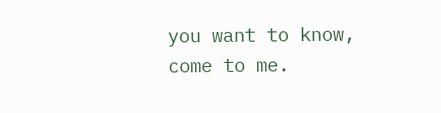you want to know, come to me.